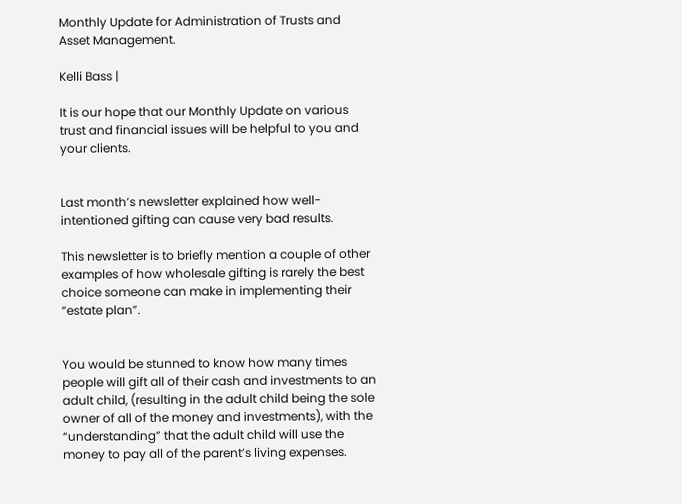Monthly Update for Administration of Trusts and Asset Management.

Kelli Bass |

It is our hope that our Monthly Update on various trust and financial issues will be helpful to you and your clients.


Last month’s newsletter explained how well-intentioned gifting can cause very bad results.

This newsletter is to briefly mention a couple of other examples of how wholesale gifting is rarely the best choice someone can make in implementing their “estate plan”.


You would be stunned to know how many times people will gift all of their cash and investments to an adult child, (resulting in the adult child being the sole owner of all of the money and investments), with the “understanding” that the adult child will use the money to pay all of the parent’s living expenses.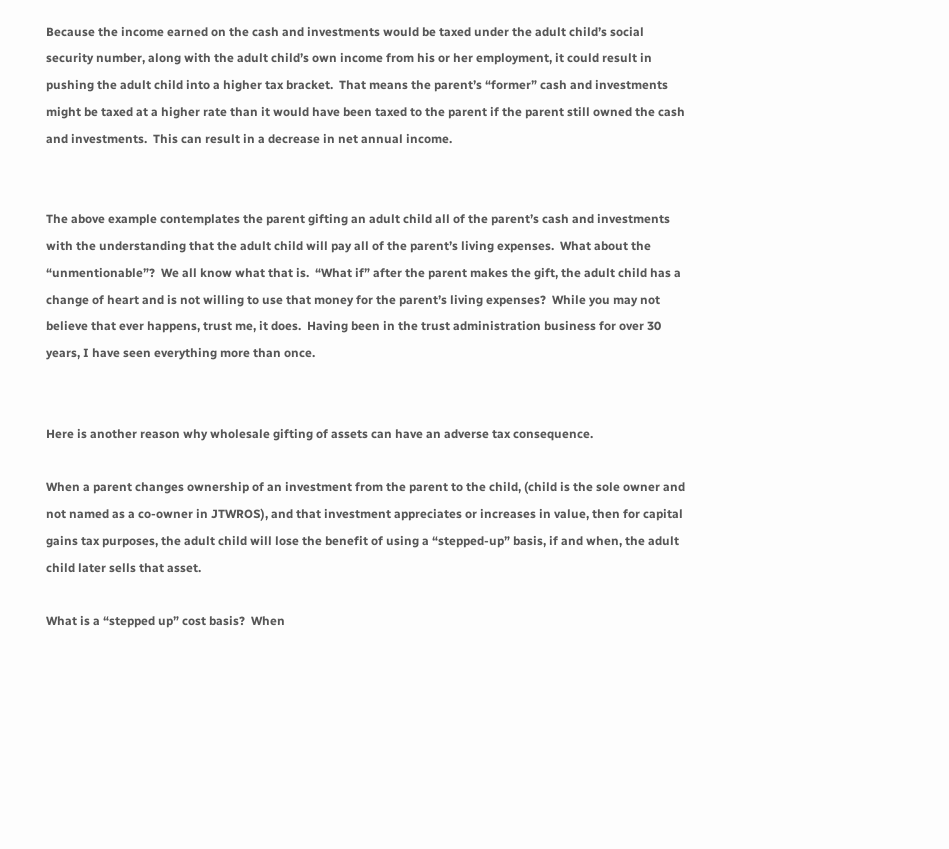Because the income earned on the cash and investments would be taxed under the adult child’s social security number, along with the adult child’s own income from his or her employment, it could result in pushing the adult child into a higher tax bracket.  That means the parent’s “former” cash and investments might be taxed at a higher rate than it would have been taxed to the parent if the parent still owned the cash and investments.  This can result in a decrease in net annual income.


The above example contemplates the parent gifting an adult child all of the parent’s cash and investments with the understanding that the adult child will pay all of the parent’s living expenses.  What about the “unmentionable”?  We all know what that is.  “What if” after the parent makes the gift, the adult child has a change of heart and is not willing to use that money for the parent’s living expenses?  While you may not believe that ever happens, trust me, it does.  Having been in the trust administration business for over 30 years, I have seen everything more than once.


Here is another reason why wholesale gifting of assets can have an adverse tax consequence.

When a parent changes ownership of an investment from the parent to the child, (child is the sole owner and not named as a co-owner in JTWROS), and that investment appreciates or increases in value, then for capital gains tax purposes, the adult child will lose the benefit of using a “stepped-up” basis, if and when, the adult child later sells that asset.

What is a “stepped up” cost basis?  When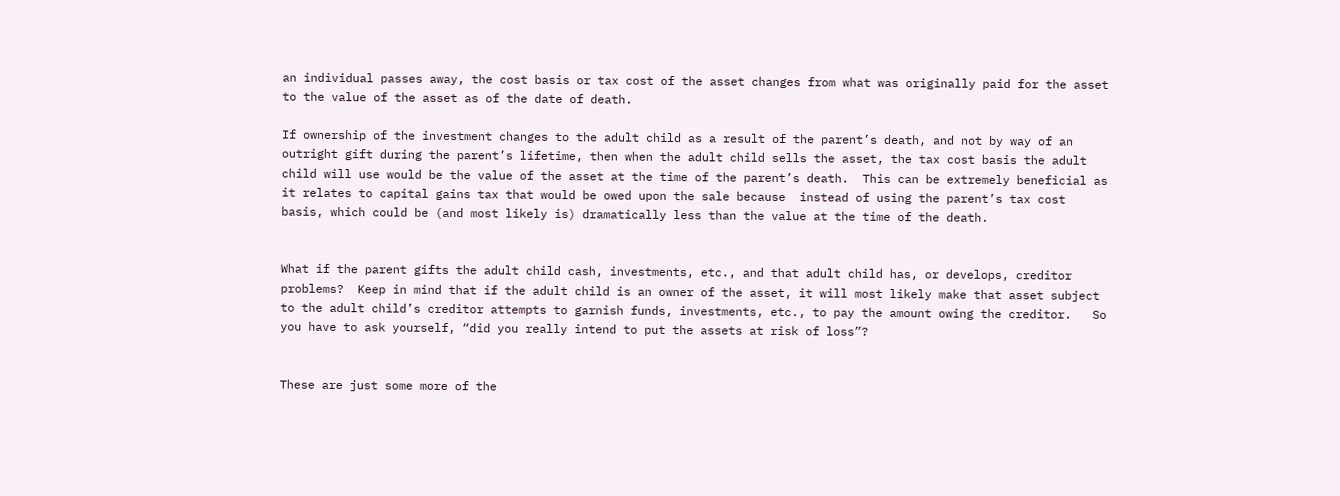an individual passes away, the cost basis or tax cost of the asset changes from what was originally paid for the asset to the value of the asset as of the date of death.

If ownership of the investment changes to the adult child as a result of the parent’s death, and not by way of an outright gift during the parent’s lifetime, then when the adult child sells the asset, the tax cost basis the adult child will use would be the value of the asset at the time of the parent’s death.  This can be extremely beneficial as it relates to capital gains tax that would be owed upon the sale because  instead of using the parent’s tax cost basis, which could be (and most likely is) dramatically less than the value at the time of the death.


What if the parent gifts the adult child cash, investments, etc., and that adult child has, or develops, creditor problems?  Keep in mind that if the adult child is an owner of the asset, it will most likely make that asset subject to the adult child’s creditor attempts to garnish funds, investments, etc., to pay the amount owing the creditor.   So you have to ask yourself, “did you really intend to put the assets at risk of loss”?


These are just some more of the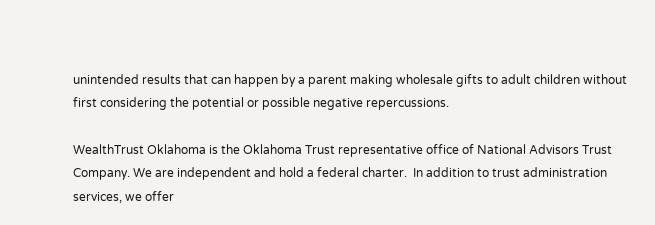unintended results that can happen by a parent making wholesale gifts to adult children without first considering the potential or possible negative repercussions.

WealthTrust Oklahoma is the Oklahoma Trust representative office of National Advisors Trust Company. We are independent and hold a federal charter.  In addition to trust administration services, we offer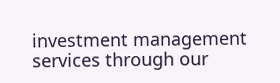investment management services through our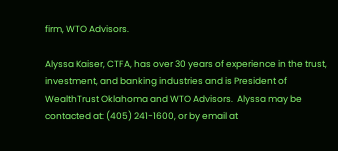firm, WTO Advisors.

Alyssa Kaiser, CTFA, has over 30 years of experience in the trust, investment, and banking industries and is President of WealthTrust Oklahoma and WTO Advisors.  Alyssa may be contacted at: (405) 241-1600, or by email at